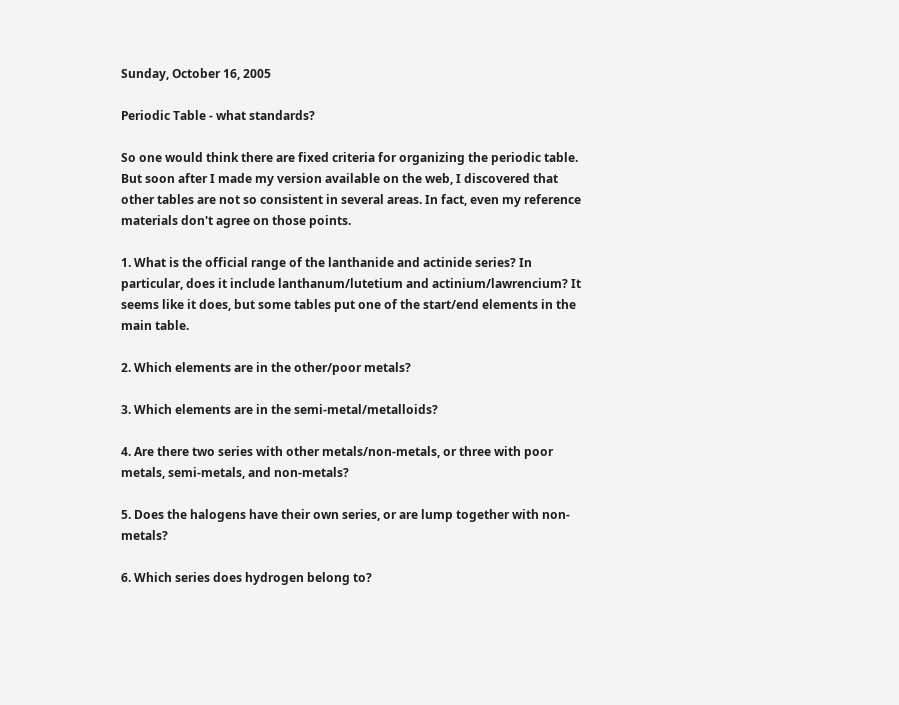Sunday, October 16, 2005

Periodic Table - what standards?

So one would think there are fixed criteria for organizing the periodic table. But soon after I made my version available on the web, I discovered that other tables are not so consistent in several areas. In fact, even my reference materials don't agree on those points.

1. What is the official range of the lanthanide and actinide series? In particular, does it include lanthanum/lutetium and actinium/lawrencium? It seems like it does, but some tables put one of the start/end elements in the main table.

2. Which elements are in the other/poor metals?

3. Which elements are in the semi-metal/metalloids?

4. Are there two series with other metals/non-metals, or three with poor metals, semi-metals, and non-metals?

5. Does the halogens have their own series, or are lump together with non-metals?

6. Which series does hydrogen belong to?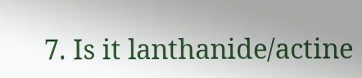7. Is it lanthanide/actine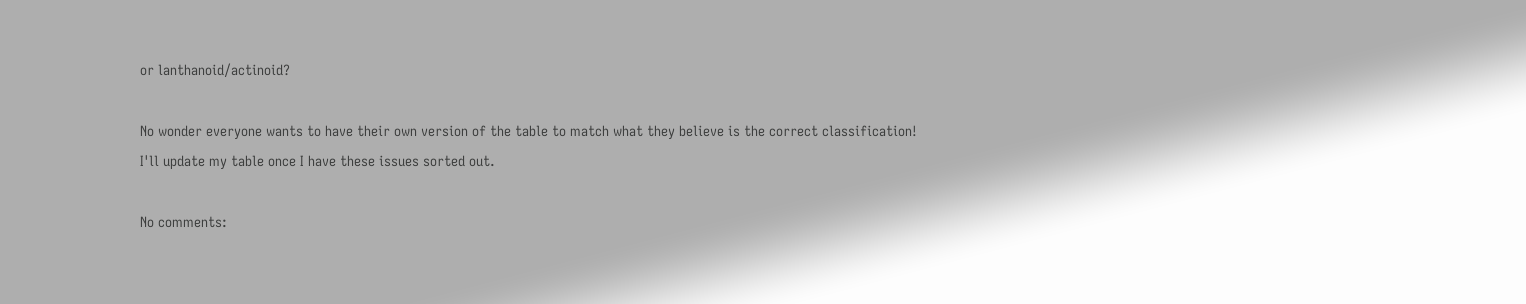or lanthanoid/actinoid?

No wonder everyone wants to have their own version of the table to match what they believe is the correct classification! I'll update my table once I have these issues sorted out.

No comments: